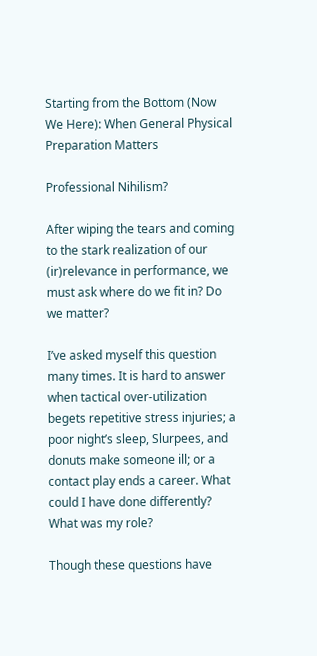Starting from the Bottom (Now We Here): When General Physical Preparation Matters

Professional Nihilism?

After wiping the tears and coming to the stark realization of our (ir)relevance in performance, we must ask where do we fit in? Do we matter?

I’ve asked myself this question many times. It is hard to answer when tactical over-utilization begets repetitive stress injuries; a poor night’s sleep, Slurpees, and donuts make someone ill; or a contact play ends a career. What could I have done differently? What was my role?

Though these questions have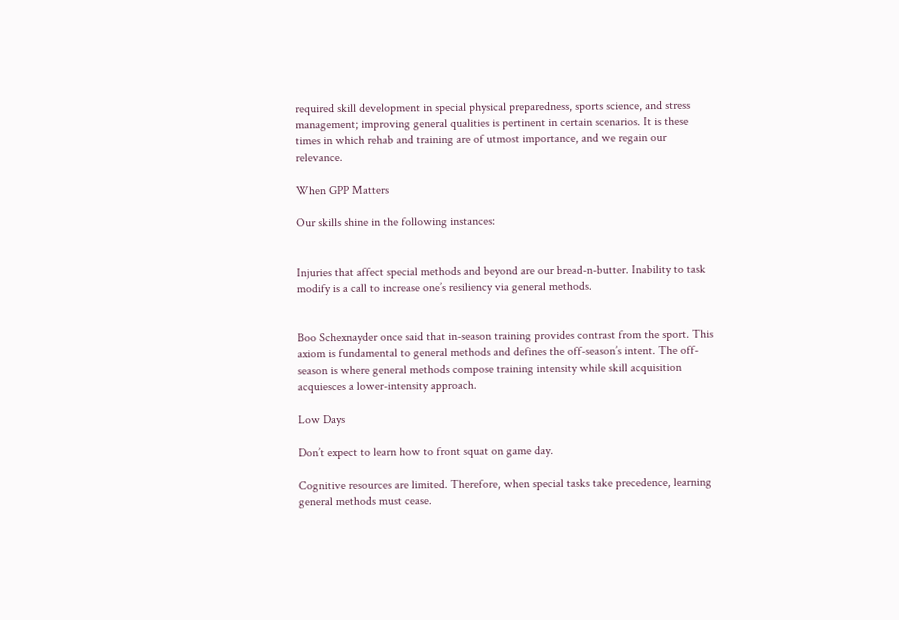required skill development in special physical preparedness, sports science, and stress management; improving general qualities is pertinent in certain scenarios. It is these times in which rehab and training are of utmost importance, and we regain our relevance.

When GPP Matters

Our skills shine in the following instances:


Injuries that affect special methods and beyond are our bread-n-butter. Inability to task modify is a call to increase one’s resiliency via general methods.


Boo Schexnayder once said that in-season training provides contrast from the sport. This axiom is fundamental to general methods and defines the off-season’s intent. The off-season is where general methods compose training intensity while skill acquisition acquiesces a lower-intensity approach.

Low Days

Don’t expect to learn how to front squat on game day.

Cognitive resources are limited. Therefore, when special tasks take precedence, learning general methods must cease.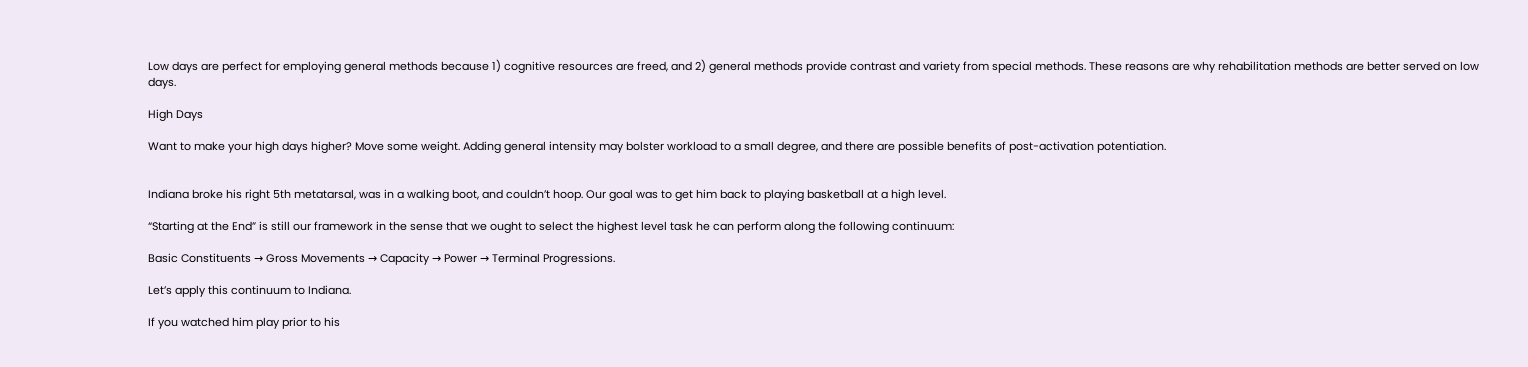Low days are perfect for employing general methods because 1) cognitive resources are freed, and 2) general methods provide contrast and variety from special methods. These reasons are why rehabilitation methods are better served on low days.

High Days

Want to make your high days higher? Move some weight. Adding general intensity may bolster workload to a small degree, and there are possible benefits of post-activation potentiation.


Indiana broke his right 5th metatarsal, was in a walking boot, and couldn’t hoop. Our goal was to get him back to playing basketball at a high level.

“Starting at the End” is still our framework in the sense that we ought to select the highest level task he can perform along the following continuum:

Basic Constituents → Gross Movements → Capacity → Power → Terminal Progressions.

Let’s apply this continuum to Indiana.

If you watched him play prior to his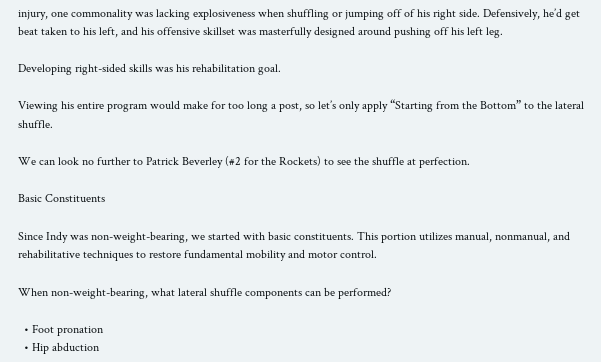injury, one commonality was lacking explosiveness when shuffling or jumping off of his right side. Defensively, he’d get beat taken to his left, and his offensive skillset was masterfully designed around pushing off his left leg.

Developing right-sided skills was his rehabilitation goal.

Viewing his entire program would make for too long a post, so let’s only apply “Starting from the Bottom” to the lateral shuffle.

We can look no further to Patrick Beverley (#2 for the Rockets) to see the shuffle at perfection.

Basic Constituents

Since Indy was non-weight-bearing, we started with basic constituents. This portion utilizes manual, nonmanual, and rehabilitative techniques to restore fundamental mobility and motor control.

When non-weight-bearing, what lateral shuffle components can be performed?

  • Foot pronation
  • Hip abduction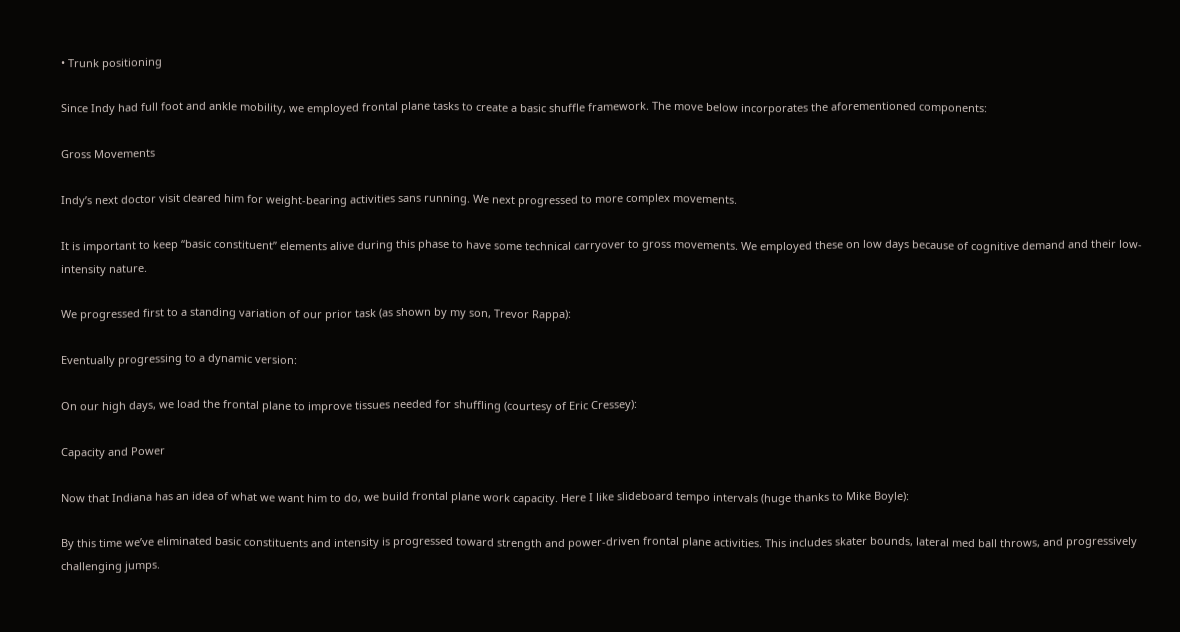• Trunk positioning

Since Indy had full foot and ankle mobility, we employed frontal plane tasks to create a basic shuffle framework. The move below incorporates the aforementioned components:

Gross Movements

Indy’s next doctor visit cleared him for weight-bearing activities sans running. We next progressed to more complex movements.

It is important to keep “basic constituent” elements alive during this phase to have some technical carryover to gross movements. We employed these on low days because of cognitive demand and their low-intensity nature.

We progressed first to a standing variation of our prior task (as shown by my son, Trevor Rappa):

Eventually progressing to a dynamic version:

On our high days, we load the frontal plane to improve tissues needed for shuffling (courtesy of Eric Cressey):

Capacity and Power

Now that Indiana has an idea of what we want him to do, we build frontal plane work capacity. Here I like slideboard tempo intervals (huge thanks to Mike Boyle):

By this time we’ve eliminated basic constituents and intensity is progressed toward strength and power-driven frontal plane activities. This includes skater bounds, lateral med ball throws, and progressively challenging jumps.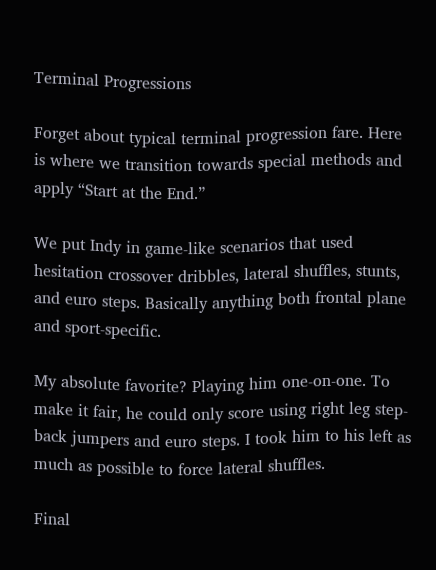Terminal Progressions

Forget about typical terminal progression fare. Here is where we transition towards special methods and apply “Start at the End.”

We put Indy in game-like scenarios that used hesitation crossover dribbles, lateral shuffles, stunts, and euro steps. Basically anything both frontal plane and sport-specific.

My absolute favorite? Playing him one-on-one. To make it fair, he could only score using right leg step-back jumpers and euro steps. I took him to his left as much as possible to force lateral shuffles.

Final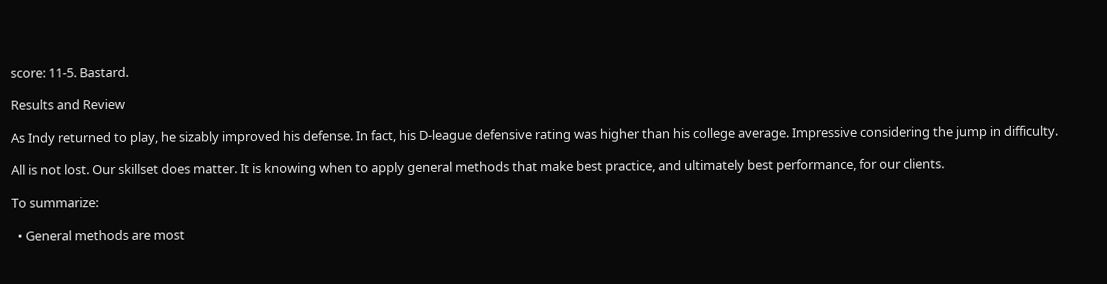score: 11-5. Bastard.

Results and Review

As Indy returned to play, he sizably improved his defense. In fact, his D-league defensive rating was higher than his college average. Impressive considering the jump in difficulty.

All is not lost. Our skillset does matter. It is knowing when to apply general methods that make best practice, and ultimately best performance, for our clients.

To summarize:

  • General methods are most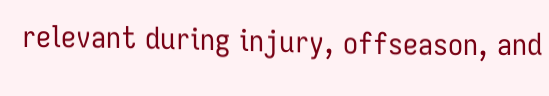relevant during injury, offseason, and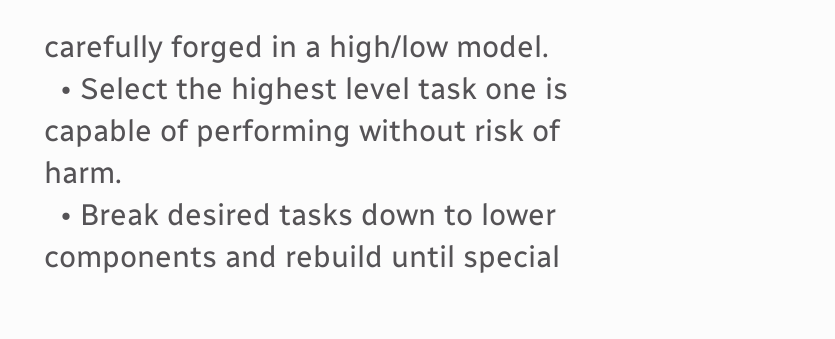carefully forged in a high/low model.
  • Select the highest level task one is capable of performing without risk of harm.
  • Break desired tasks down to lower components and rebuild until special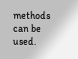methods can be used.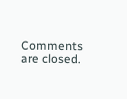Comments are closed.